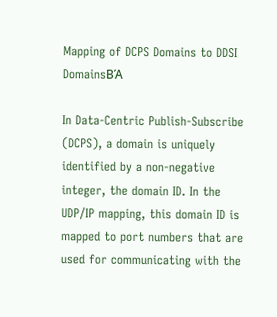Mapping of DCPS Domains to DDSI DomainsΒΆ

In Data-Centric Publish-Subscribe (DCPS), a domain is uniquely identified by a non-negative integer, the domain ID. In the UDP/IP mapping, this domain ID is mapped to port numbers that are used for communicating with the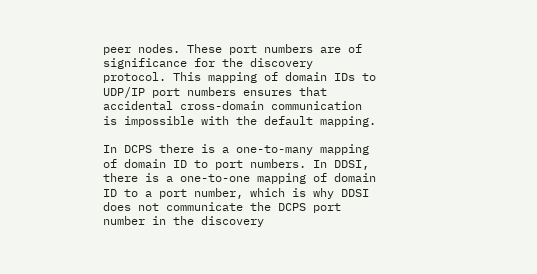peer nodes. These port numbers are of significance for the discovery protocol. This mapping of domain IDs to UDP/IP port numbers ensures that accidental cross-domain communication is impossible with the default mapping.

In DCPS there is a one-to-many mapping of domain ID to port numbers. In DDSI, there is a one-to-one mapping of domain ID to a port number, which is why DDSI does not communicate the DCPS port number in the discovery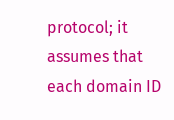protocol; it assumes that each domain ID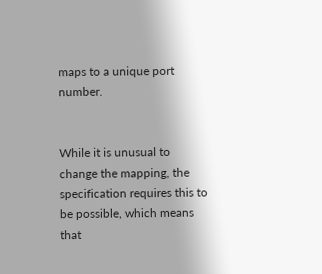maps to a unique port number.


While it is unusual to change the mapping, the specification requires this to be possible, which means that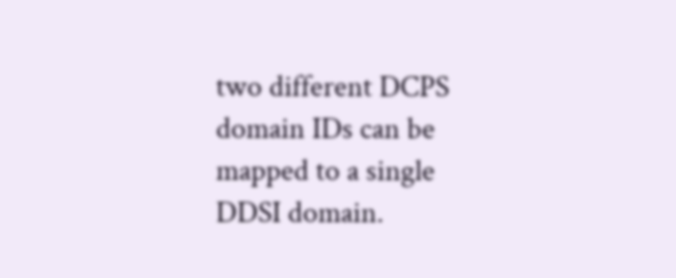two different DCPS domain IDs can be mapped to a single DDSI domain.